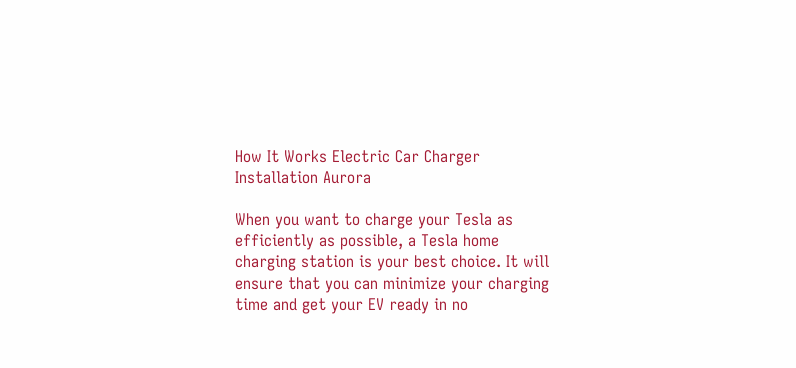How It Works Electric Car Charger Installation Aurora

When you want to charge your Tesla as efficiently as possible, a Tesla home charging station is your best choice. It will ensure that you can minimize your charging time and get your EV ready in no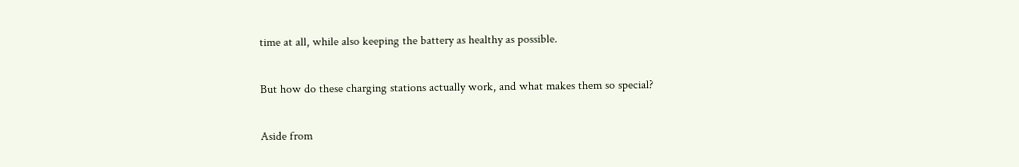time at all, while also keeping the battery as healthy as possible.

But how do these charging stations actually work, and what makes them so special?

Aside from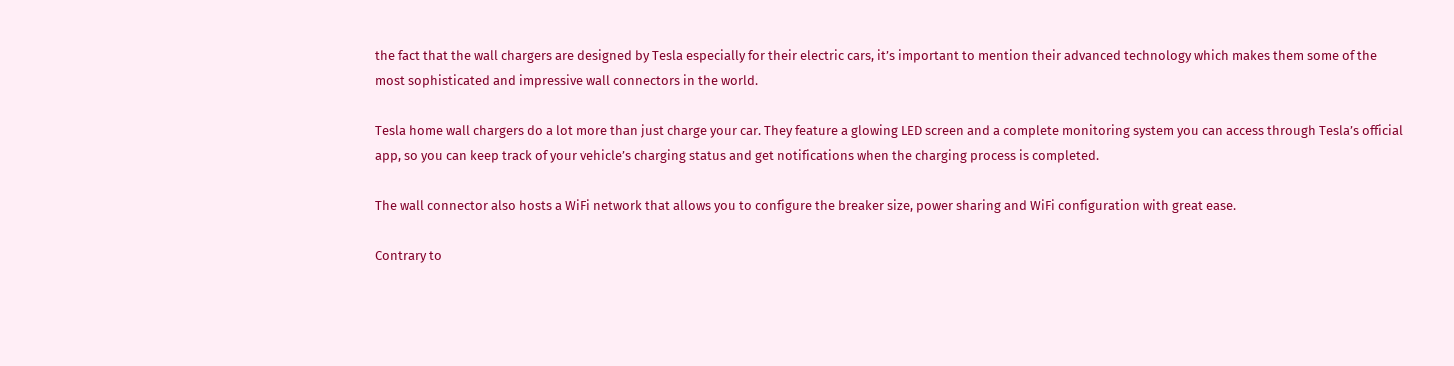the fact that the wall chargers are designed by Tesla especially for their electric cars, it’s important to mention their advanced technology which makes them some of the most sophisticated and impressive wall connectors in the world.

Tesla home wall chargers do a lot more than just charge your car. They feature a glowing LED screen and a complete monitoring system you can access through Tesla’s official app, so you can keep track of your vehicle’s charging status and get notifications when the charging process is completed.

The wall connector also hosts a WiFi network that allows you to configure the breaker size, power sharing and WiFi configuration with great ease.

Contrary to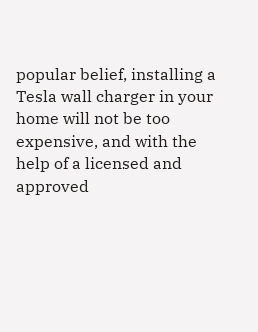popular belief, installing a Tesla wall charger in your home will not be too expensive, and with the help of a licensed and approved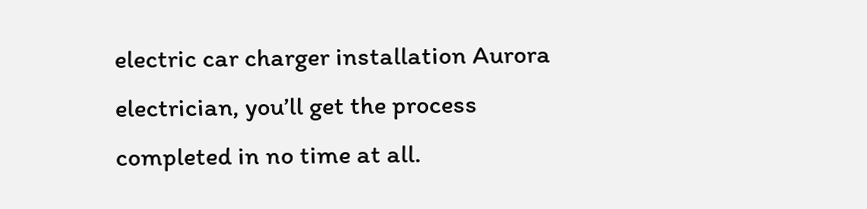electric car charger installation Aurora electrician, you’ll get the process completed in no time at all.